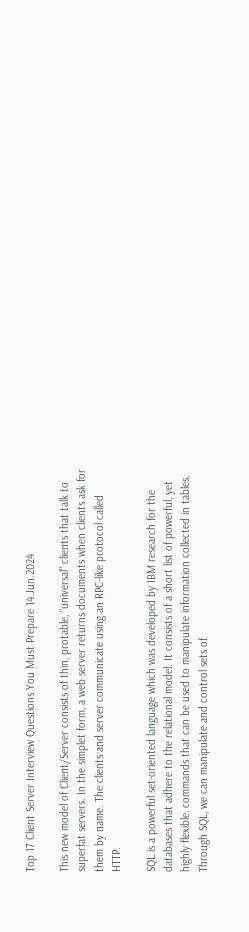Top 17 Client Server Interview Questions You Must Prepare 14.Jun.2024

This new model of Client/Server consists of thin, protable, "universal" clients that talk to superfat servers. In the simplet form, a web server returns documents when clients ask for them by name. The clients and server communicate using an RPC-like protocol called HTTP.

SQL is a powerful set-oriented language which was developed by IBM research for the databases that adhere to the relational model. It consists of a short list of powerful, yet highly flexible, commands that can be used to manipulate information collected in tables. Through SQL, we can manipulate and control sets of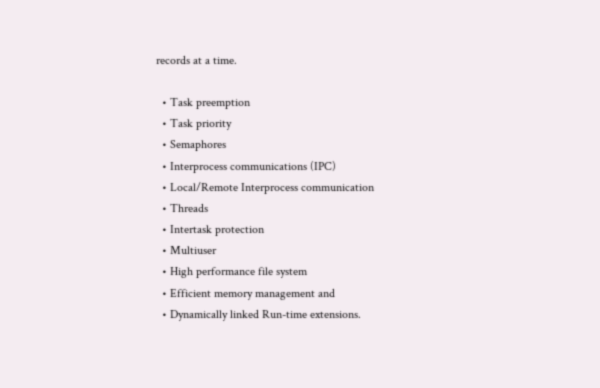records at a time.

  • Task preemption
  • Task priority
  • Semaphores
  • Interprocess communications (IPC)
  • Local/Remote Interprocess communication
  • Threads
  • Intertask protection
  • Multiuser
  • High performance file system
  • Efficient memory management and
  • Dynamically linked Run-time extensions.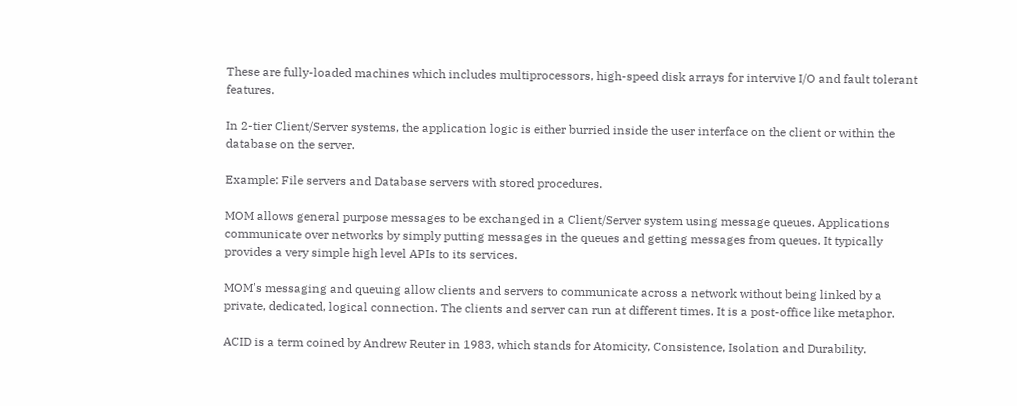These are fully-loaded machines which includes multiprocessors, high-speed disk arrays for intervive I/O and fault tolerant features.

In 2-tier Client/Server systems, the application logic is either burried inside the user interface on the client or within the database on the server.

Example: File servers and Database servers with stored procedures.

MOM allows general purpose messages to be exchanged in a Client/Server system using message queues. Applications communicate over networks by simply putting messages in the queues and getting messages from queues. It typically provides a very simple high level APIs to its services.

MOM's messaging and queuing allow clients and servers to communicate across a network without being linked by a private, dedicated, logical connection. The clients and server can run at different times. It is a post-office like metaphor.

ACID is a term coined by Andrew Reuter in 1983, which stands for Atomicity, Consistence, Isolation and Durability.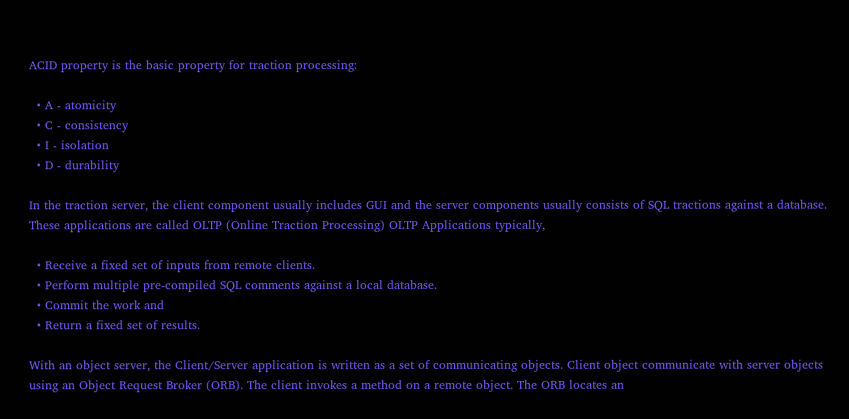ACID property is the basic property for traction processing:

  • A - atomicity
  • C - consistency
  • I - isolation
  • D - durability

In the traction server, the client component usually includes GUI and the server components usually consists of SQL tractions against a database. These applications are called OLTP (Online Traction Processing) OLTP Applications typically,

  • Receive a fixed set of inputs from remote clients.
  • Perform multiple pre-compiled SQL comments against a local database.
  • Commit the work and
  • Return a fixed set of results.

With an object server, the Client/Server application is written as a set of communicating objects. Client object communicate with server objects using an Object Request Broker (ORB). The client invokes a method on a remote object. The ORB locates an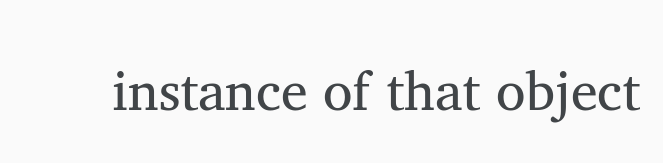instance of that object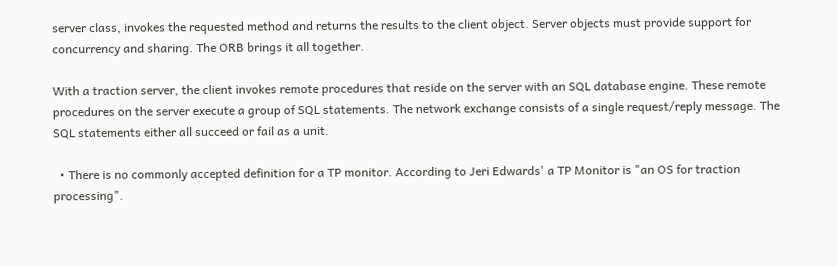server class, invokes the requested method and returns the results to the client object. Server objects must provide support for concurrency and sharing. The ORB brings it all together.

With a traction server, the client invokes remote procedures that reside on the server with an SQL database engine. These remote procedures on the server execute a group of SQL statements. The network exchange consists of a single request/reply message. The SQL statements either all succeed or fail as a unit.

  • There is no commonly accepted definition for a TP monitor. According to Jeri Edwards' a TP Monitor is "an OS for traction processing".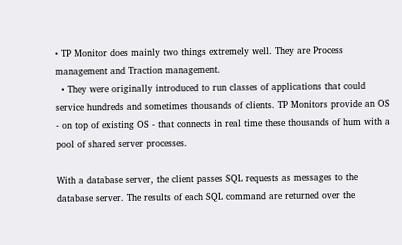• TP Monitor does mainly two things extremely well. They are Process management and Traction management.
  • They were originally introduced to run classes of applications that could service hundreds and sometimes thousands of clients. TP Monitors provide an OS - on top of existing OS - that connects in real time these thousands of hum with a pool of shared server processes.

With a database server, the client passes SQL requests as messages to the database server. The results of each SQL command are returned over the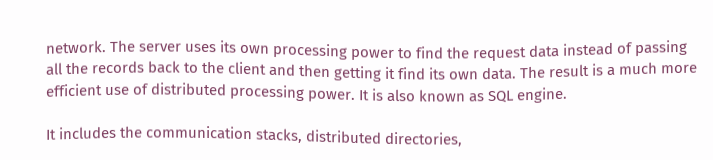network. The server uses its own processing power to find the request data instead of passing all the records back to the client and then getting it find its own data. The result is a much more efficient use of distributed processing power. It is also known as SQL engine.

It includes the communication stacks, distributed directories,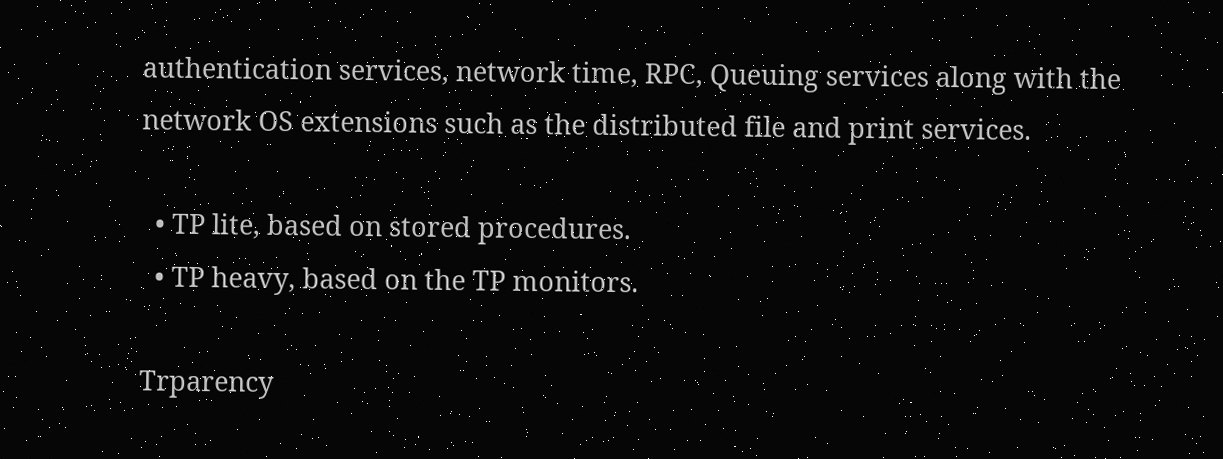authentication services, network time, RPC, Queuing services along with the network OS extensions such as the distributed file and print services.

  • TP lite, based on stored procedures.
  • TP heavy, based on the TP monitors.

Trparency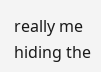really me hiding the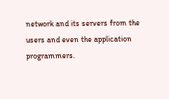network and its servers from the users and even the application programmers.